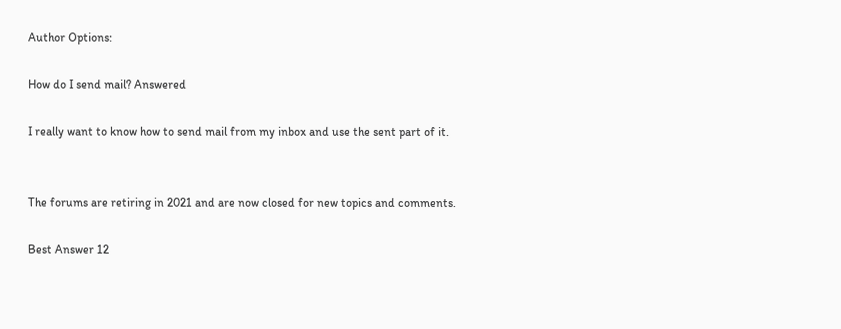Author Options:

How do I send mail? Answered

I really want to know how to send mail from my inbox and use the sent part of it.


The forums are retiring in 2021 and are now closed for new topics and comments.

Best Answer 12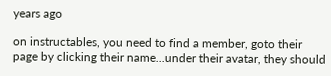years ago

on instructables, you need to find a member, goto their page by clicking their name...under their avatar, they should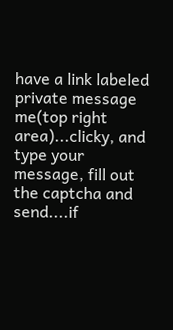have a link labeled private message me(top right area)...clicky, and type your message, fill out the captcha and send....if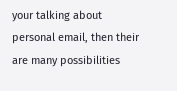your talking about personal email, then their are many possibilities